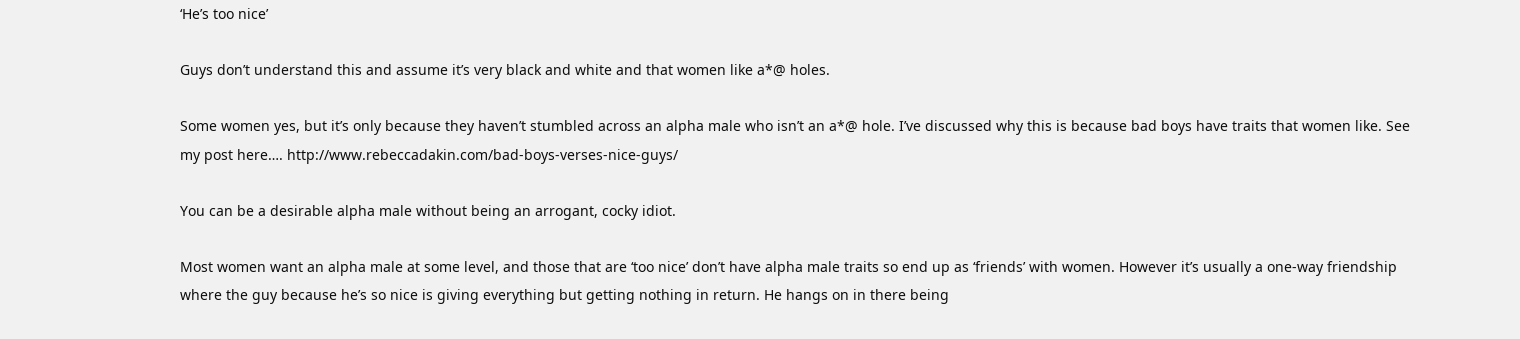‘He’s too nice’

Guys don’t understand this and assume it’s very black and white and that women like a*@ holes.

Some women yes, but it’s only because they haven’t stumbled across an alpha male who isn’t an a*@ hole. I’ve discussed why this is because bad boys have traits that women like. See my post here…. http://www.rebeccadakin.com/bad-boys-verses-nice-guys/

You can be a desirable alpha male without being an arrogant, cocky idiot.

Most women want an alpha male at some level, and those that are ‘too nice’ don’t have alpha male traits so end up as ‘friends’ with women. However it’s usually a one-way friendship where the guy because he’s so nice is giving everything but getting nothing in return. He hangs on in there being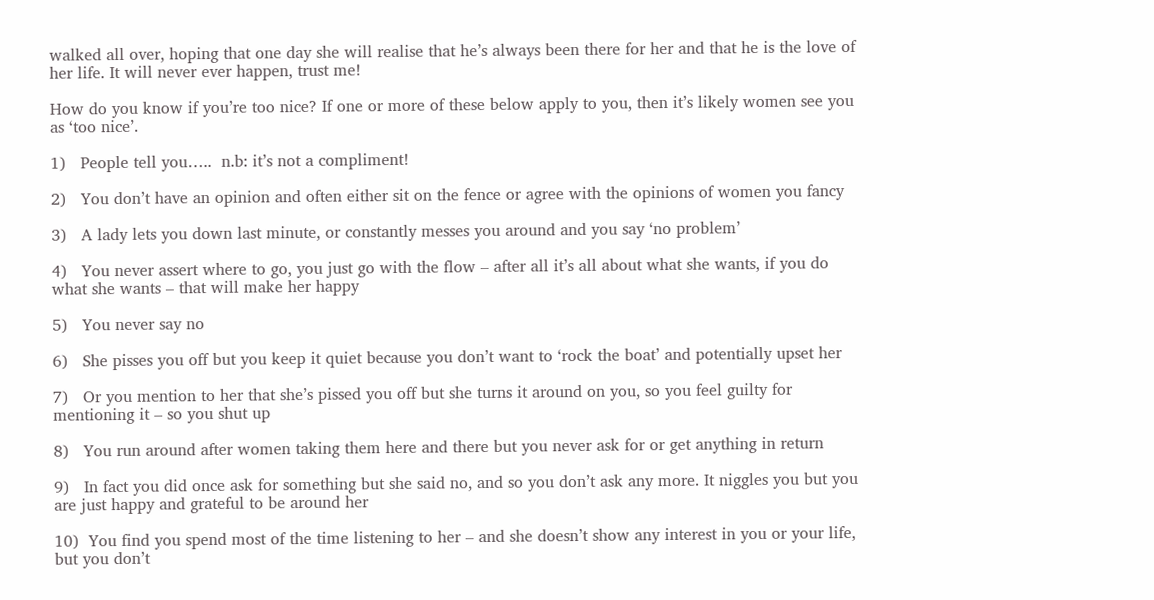walked all over, hoping that one day she will realise that he’s always been there for her and that he is the love of her life. It will never ever happen, trust me!

How do you know if you’re too nice? If one or more of these below apply to you, then it’s likely women see you as ‘too nice’.

1)   People tell you…..  n.b: it’s not a compliment!

2)   You don’t have an opinion and often either sit on the fence or agree with the opinions of women you fancy

3)   A lady lets you down last minute, or constantly messes you around and you say ‘no problem’

4)   You never assert where to go, you just go with the flow – after all it’s all about what she wants, if you do what she wants – that will make her happy

5)   You never say no

6)   She pisses you off but you keep it quiet because you don’t want to ‘rock the boat’ and potentially upset her

7)   Or you mention to her that she’s pissed you off but she turns it around on you, so you feel guilty for mentioning it – so you shut up

8)   You run around after women taking them here and there but you never ask for or get anything in return

9)   In fact you did once ask for something but she said no, and so you don’t ask any more. It niggles you but you are just happy and grateful to be around her

10)  You find you spend most of the time listening to her – and she doesn’t show any interest in you or your life, but you don’t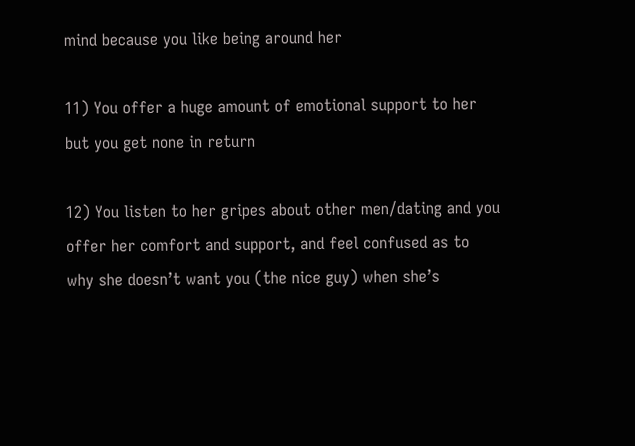mind because you like being around her

11) You offer a huge amount of emotional support to her but you get none in return

12) You listen to her gripes about other men/dating and you offer her comfort and support, and feel confused as to why she doesn’t want you (the nice guy) when she’s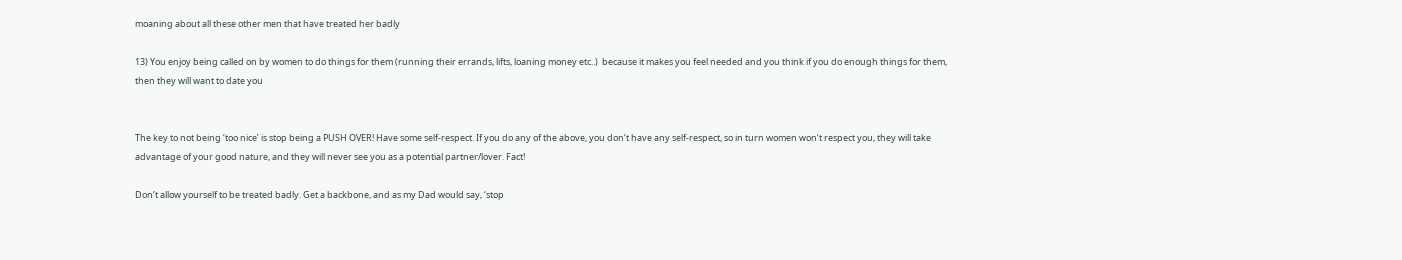moaning about all these other men that have treated her badly

13) You enjoy being called on by women to do things for them (running their errands, lifts, loaning money etc..)  because it makes you feel needed and you think if you do enough things for them, then they will want to date you


The key to not being ‘too nice’ is stop being a PUSH OVER! Have some self-respect. If you do any of the above, you don’t have any self-respect, so in turn women won’t respect you, they will take advantage of your good nature, and they will never see you as a potential partner/lover. Fact!

Don’t allow yourself to be treated badly. Get a backbone, and as my Dad would say, ‘stop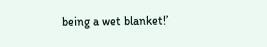being a wet blanket!’